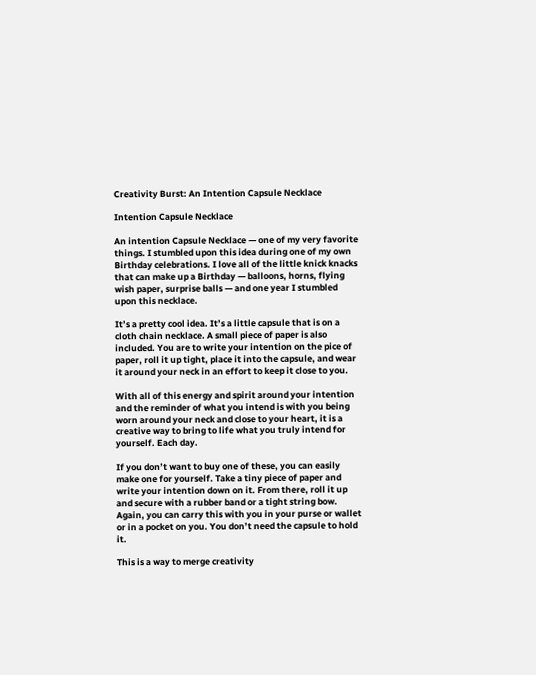Creativity Burst: An Intention Capsule Necklace

Intention Capsule Necklace

An intention Capsule Necklace — one of my very favorite things. I stumbled upon this idea during one of my own Birthday celebrations. I love all of the little knick knacks that can make up a Birthday — balloons, horns, flying wish paper, surprise balls — and one year I stumbled upon this necklace.

It’s a pretty cool idea. It’s a little capsule that is on a cloth chain necklace. A small piece of paper is also included. You are to write your intention on the pice of paper, roll it up tight, place it into the capsule, and wear it around your neck in an effort to keep it close to you.

With all of this energy and spirit around your intention and the reminder of what you intend is with you being worn around your neck and close to your heart, it is a creative way to bring to life what you truly intend for yourself. Each day.

If you don’t want to buy one of these, you can easily make one for yourself. Take a tiny piece of paper and write your intention down on it. From there, roll it up and secure with a rubber band or a tight string bow. Again, you can carry this with you in your purse or wallet or in a pocket on you. You don’t need the capsule to hold it.

This is a way to merge creativity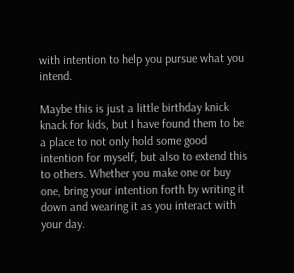with intention to help you pursue what you intend.

Maybe this is just a little birthday knick knack for kids, but I have found them to be a place to not only hold some good intention for myself, but also to extend this to others. Whether you make one or buy one, bring your intention forth by writing it down and wearing it as you interact with your day.